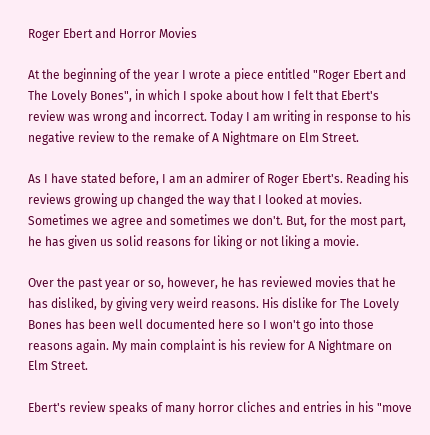Roger Ebert and Horror Movies

At the beginning of the year I wrote a piece entitled "Roger Ebert and The Lovely Bones", in which I spoke about how I felt that Ebert's review was wrong and incorrect. Today I am writing in response to his negative review to the remake of A Nightmare on Elm Street.

As I have stated before, I am an admirer of Roger Ebert's. Reading his reviews growing up changed the way that I looked at movies. Sometimes we agree and sometimes we don't. But, for the most part, he has given us solid reasons for liking or not liking a movie.

Over the past year or so, however, he has reviewed movies that he has disliked, by giving very weird reasons. His dislike for The Lovely Bones has been well documented here so I won't go into those reasons again. My main complaint is his review for A Nightmare on Elm Street.

Ebert's review speaks of many horror cliches and entries in his "move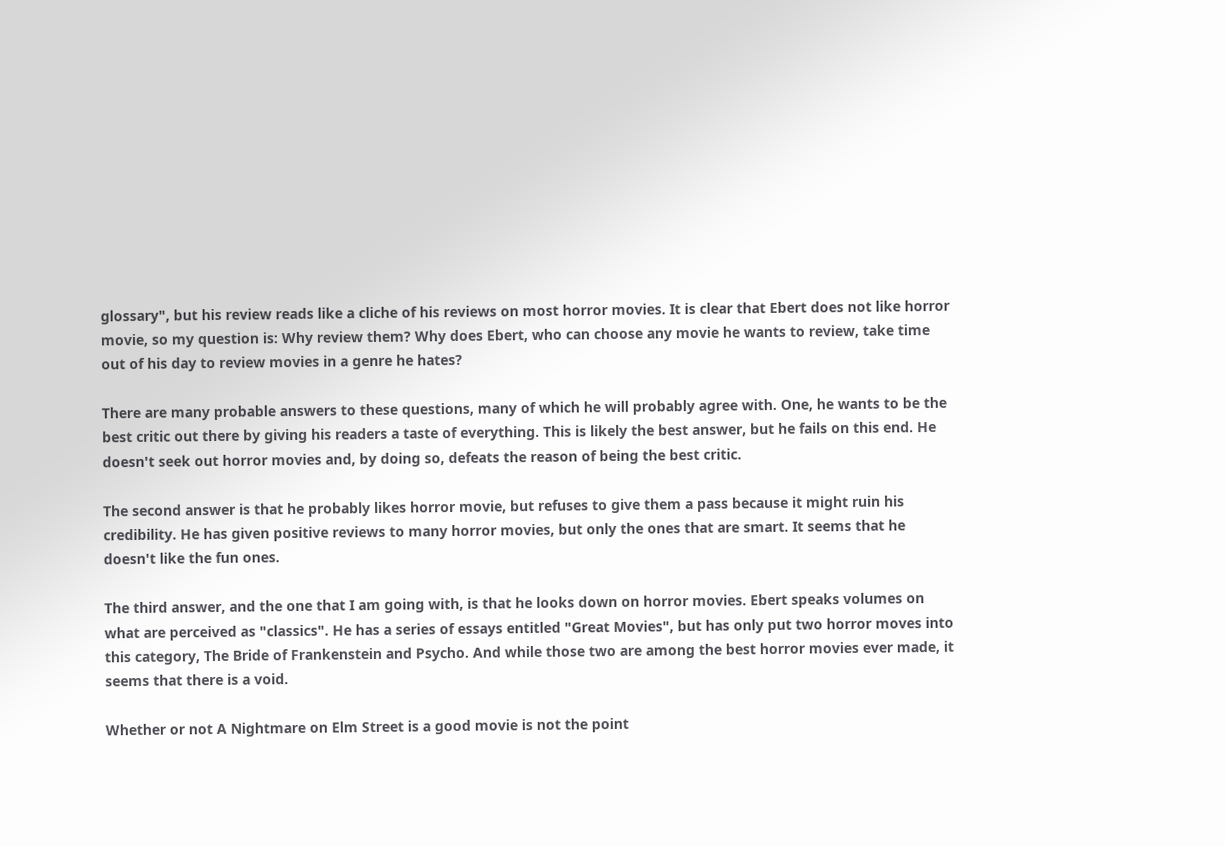glossary", but his review reads like a cliche of his reviews on most horror movies. It is clear that Ebert does not like horror movie, so my question is: Why review them? Why does Ebert, who can choose any movie he wants to review, take time out of his day to review movies in a genre he hates?

There are many probable answers to these questions, many of which he will probably agree with. One, he wants to be the best critic out there by giving his readers a taste of everything. This is likely the best answer, but he fails on this end. He doesn't seek out horror movies and, by doing so, defeats the reason of being the best critic.

The second answer is that he probably likes horror movie, but refuses to give them a pass because it might ruin his credibility. He has given positive reviews to many horror movies, but only the ones that are smart. It seems that he doesn't like the fun ones.

The third answer, and the one that I am going with, is that he looks down on horror movies. Ebert speaks volumes on what are perceived as "classics". He has a series of essays entitled "Great Movies", but has only put two horror moves into this category, The Bride of Frankenstein and Psycho. And while those two are among the best horror movies ever made, it seems that there is a void.

Whether or not A Nightmare on Elm Street is a good movie is not the point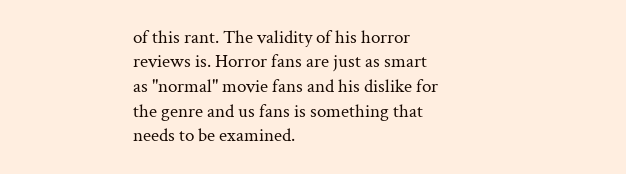of this rant. The validity of his horror reviews is. Horror fans are just as smart as "normal" movie fans and his dislike for the genre and us fans is something that needs to be examined.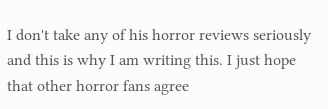I don't take any of his horror reviews seriously and this is why I am writing this. I just hope that other horror fans agree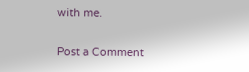with me.

Post a Comment